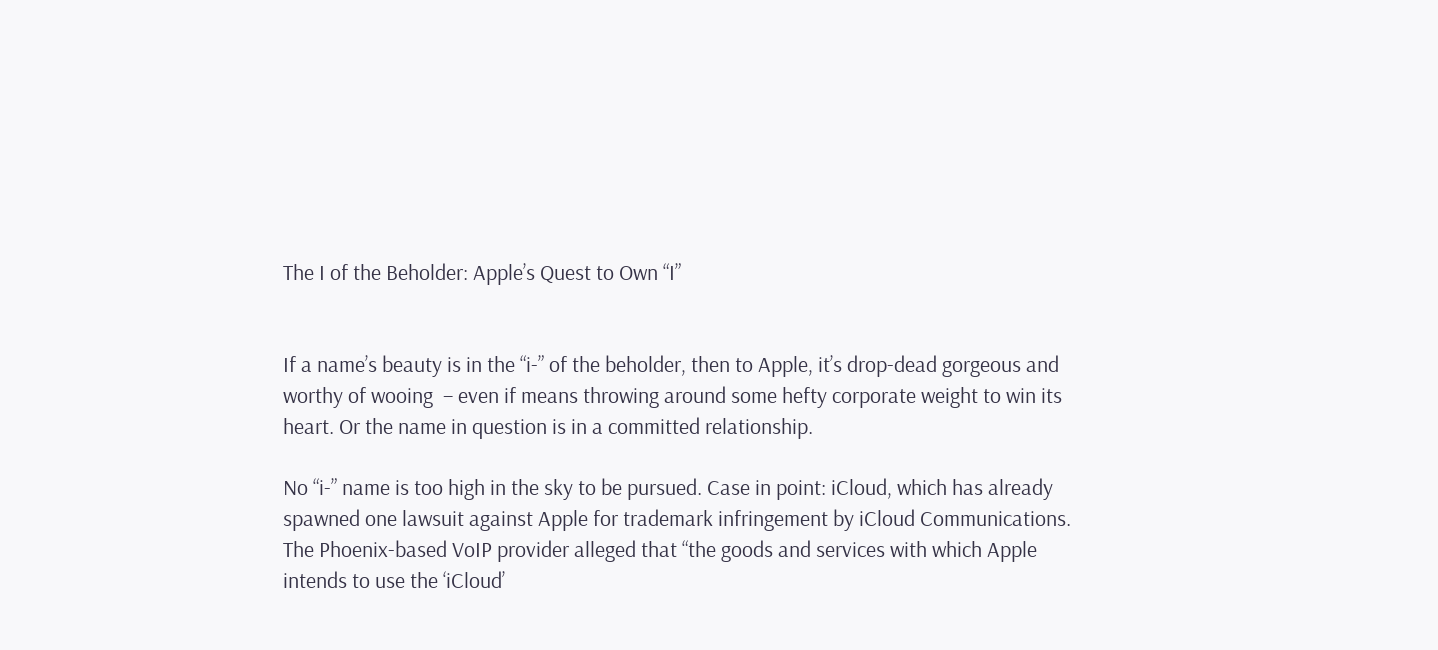The I of the Beholder: Apple’s Quest to Own “I”


If a name’s beauty is in the “i-” of the beholder, then to Apple, it’s drop-dead gorgeous and worthy of wooing  – even if means throwing around some hefty corporate weight to win its heart. Or the name in question is in a committed relationship.

No “i-” name is too high in the sky to be pursued. Case in point: iCloud, which has already spawned one lawsuit against Apple for trademark infringement by iCloud Communications. The Phoenix-based VoIP provider alleged that “the goods and services with which Apple intends to use the ‘iCloud’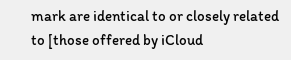mark are identical to or closely related to [those offered by iCloud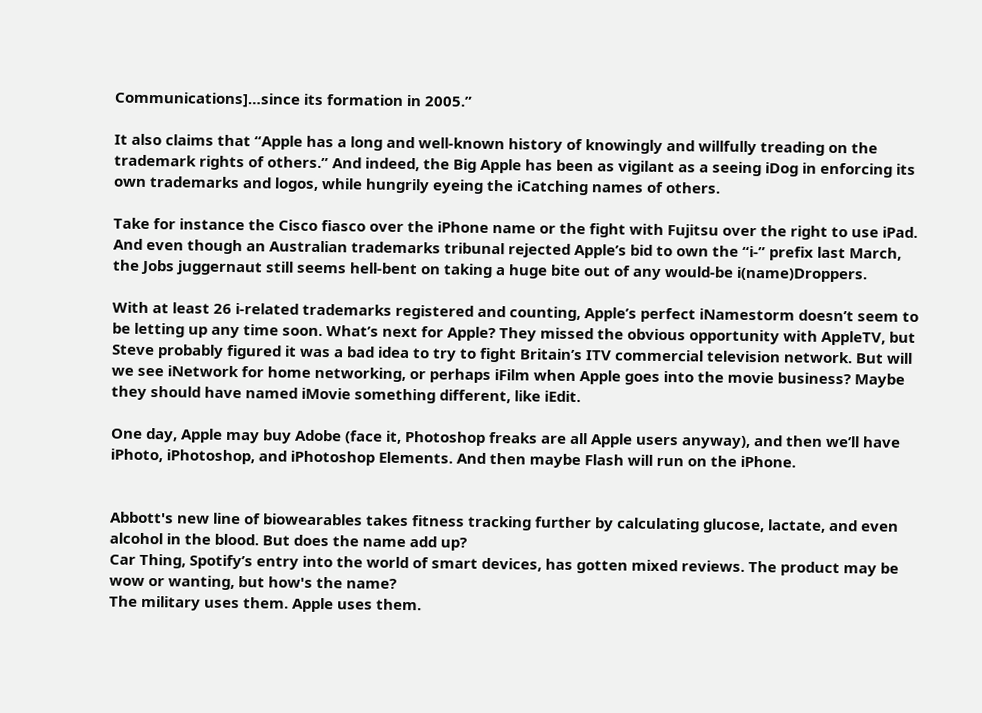Communications]…since its formation in 2005.”

It also claims that “Apple has a long and well-known history of knowingly and willfully treading on the trademark rights of others.” And indeed, the Big Apple has been as vigilant as a seeing iDog in enforcing its own trademarks and logos, while hungrily eyeing the iCatching names of others.

Take for instance the Cisco fiasco over the iPhone name or the fight with Fujitsu over the right to use iPad. And even though an Australian trademarks tribunal rejected Apple’s bid to own the “i-” prefix last March, the Jobs juggernaut still seems hell-bent on taking a huge bite out of any would-be i(name)Droppers.

With at least 26 i-related trademarks registered and counting, Apple’s perfect iNamestorm doesn’t seem to be letting up any time soon. What’s next for Apple? They missed the obvious opportunity with AppleTV, but Steve probably figured it was a bad idea to try to fight Britain’s ITV commercial television network. But will we see iNetwork for home networking, or perhaps iFilm when Apple goes into the movie business? Maybe they should have named iMovie something different, like iEdit.

One day, Apple may buy Adobe (face it, Photoshop freaks are all Apple users anyway), and then we’ll have iPhoto, iPhotoshop, and iPhotoshop Elements. And then maybe Flash will run on the iPhone.


Abbott's new line of biowearables takes fitness tracking further by calculating glucose, lactate, and even alcohol in the blood. But does the name add up?
Car Thing, Spotify’s entry into the world of smart devices, has gotten mixed reviews. The product may be wow or wanting, but how's the name?
The military uses them. Apple uses them.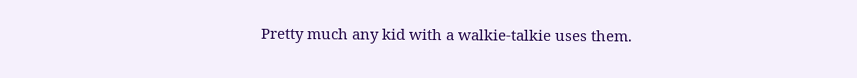Pretty much any kid with a walkie-talkie uses them.